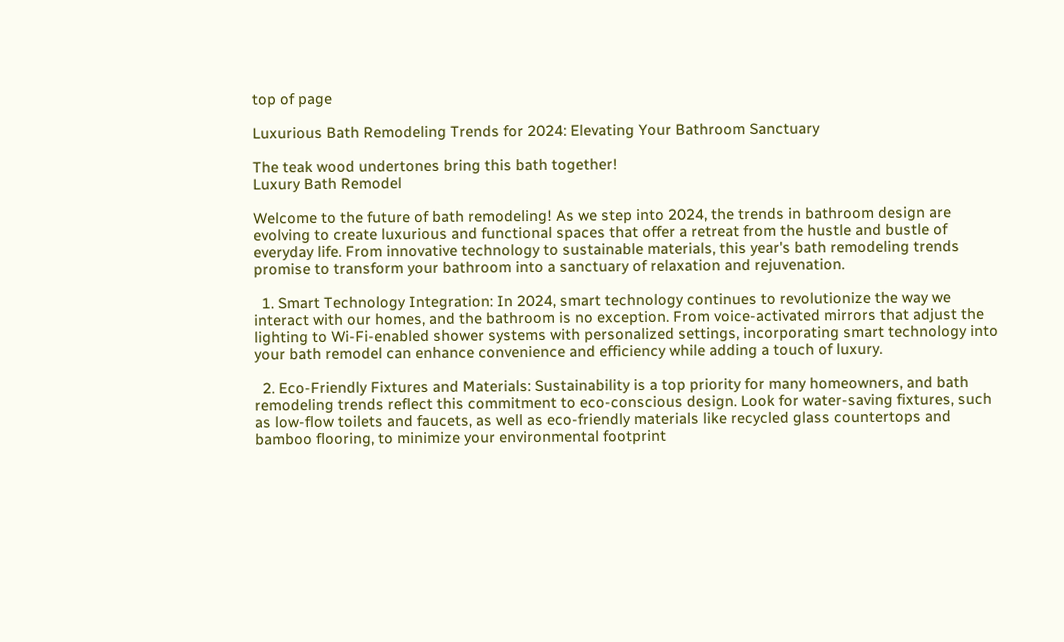top of page

Luxurious Bath Remodeling Trends for 2024: Elevating Your Bathroom Sanctuary

The teak wood undertones bring this bath together!
Luxury Bath Remodel

Welcome to the future of bath remodeling! As we step into 2024, the trends in bathroom design are evolving to create luxurious and functional spaces that offer a retreat from the hustle and bustle of everyday life. From innovative technology to sustainable materials, this year's bath remodeling trends promise to transform your bathroom into a sanctuary of relaxation and rejuvenation.

  1. Smart Technology Integration: In 2024, smart technology continues to revolutionize the way we interact with our homes, and the bathroom is no exception. From voice-activated mirrors that adjust the lighting to Wi-Fi-enabled shower systems with personalized settings, incorporating smart technology into your bath remodel can enhance convenience and efficiency while adding a touch of luxury.

  2. Eco-Friendly Fixtures and Materials: Sustainability is a top priority for many homeowners, and bath remodeling trends reflect this commitment to eco-conscious design. Look for water-saving fixtures, such as low-flow toilets and faucets, as well as eco-friendly materials like recycled glass countertops and bamboo flooring, to minimize your environmental footprint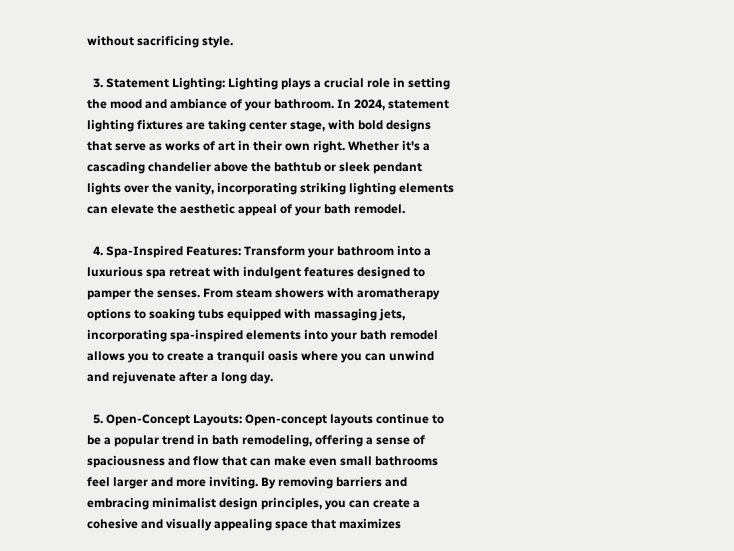without sacrificing style.

  3. Statement Lighting: Lighting plays a crucial role in setting the mood and ambiance of your bathroom. In 2024, statement lighting fixtures are taking center stage, with bold designs that serve as works of art in their own right. Whether it's a cascading chandelier above the bathtub or sleek pendant lights over the vanity, incorporating striking lighting elements can elevate the aesthetic appeal of your bath remodel.

  4. Spa-Inspired Features: Transform your bathroom into a luxurious spa retreat with indulgent features designed to pamper the senses. From steam showers with aromatherapy options to soaking tubs equipped with massaging jets, incorporating spa-inspired elements into your bath remodel allows you to create a tranquil oasis where you can unwind and rejuvenate after a long day.

  5. Open-Concept Layouts: Open-concept layouts continue to be a popular trend in bath remodeling, offering a sense of spaciousness and flow that can make even small bathrooms feel larger and more inviting. By removing barriers and embracing minimalist design principles, you can create a cohesive and visually appealing space that maximizes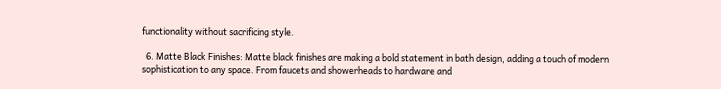functionality without sacrificing style.

  6. Matte Black Finishes: Matte black finishes are making a bold statement in bath design, adding a touch of modern sophistication to any space. From faucets and showerheads to hardware and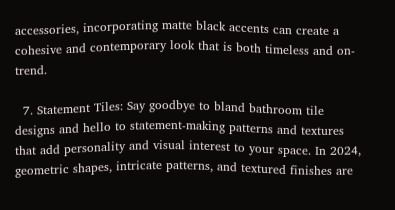accessories, incorporating matte black accents can create a cohesive and contemporary look that is both timeless and on-trend.

  7. Statement Tiles: Say goodbye to bland bathroom tile designs and hello to statement-making patterns and textures that add personality and visual interest to your space. In 2024, geometric shapes, intricate patterns, and textured finishes are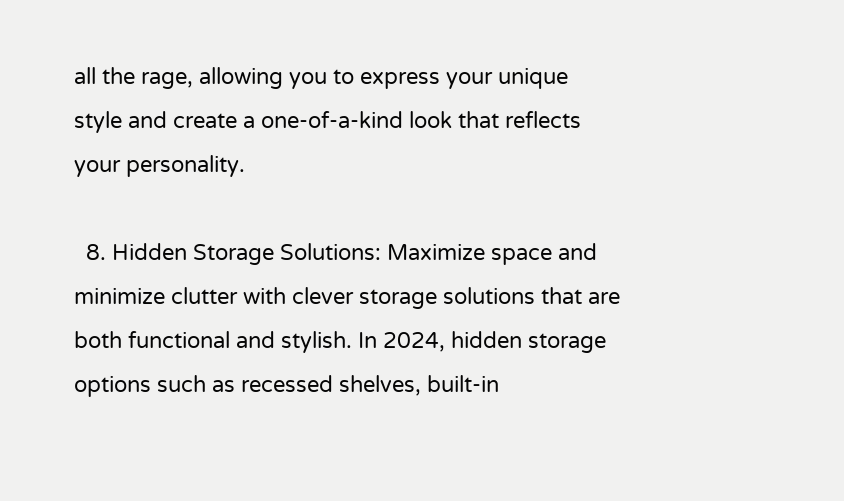all the rage, allowing you to express your unique style and create a one-of-a-kind look that reflects your personality.

  8. Hidden Storage Solutions: Maximize space and minimize clutter with clever storage solutions that are both functional and stylish. In 2024, hidden storage options such as recessed shelves, built-in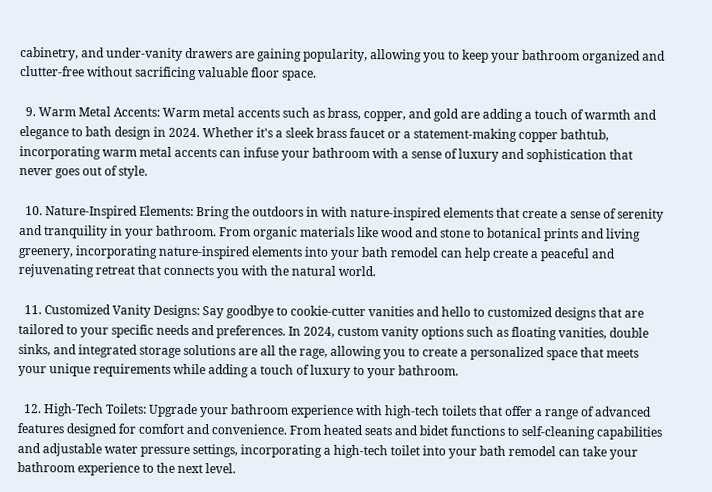cabinetry, and under-vanity drawers are gaining popularity, allowing you to keep your bathroom organized and clutter-free without sacrificing valuable floor space.

  9. Warm Metal Accents: Warm metal accents such as brass, copper, and gold are adding a touch of warmth and elegance to bath design in 2024. Whether it's a sleek brass faucet or a statement-making copper bathtub, incorporating warm metal accents can infuse your bathroom with a sense of luxury and sophistication that never goes out of style.

  10. Nature-Inspired Elements: Bring the outdoors in with nature-inspired elements that create a sense of serenity and tranquility in your bathroom. From organic materials like wood and stone to botanical prints and living greenery, incorporating nature-inspired elements into your bath remodel can help create a peaceful and rejuvenating retreat that connects you with the natural world.

  11. Customized Vanity Designs: Say goodbye to cookie-cutter vanities and hello to customized designs that are tailored to your specific needs and preferences. In 2024, custom vanity options such as floating vanities, double sinks, and integrated storage solutions are all the rage, allowing you to create a personalized space that meets your unique requirements while adding a touch of luxury to your bathroom.

  12. High-Tech Toilets: Upgrade your bathroom experience with high-tech toilets that offer a range of advanced features designed for comfort and convenience. From heated seats and bidet functions to self-cleaning capabilities and adjustable water pressure settings, incorporating a high-tech toilet into your bath remodel can take your bathroom experience to the next level.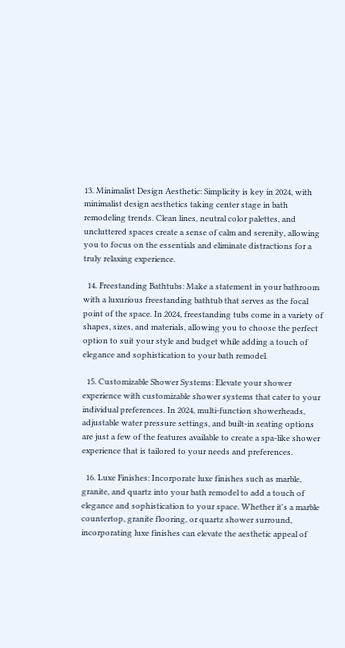13. Minimalist Design Aesthetic: Simplicity is key in 2024, with minimalist design aesthetics taking center stage in bath remodeling trends. Clean lines, neutral color palettes, and uncluttered spaces create a sense of calm and serenity, allowing you to focus on the essentials and eliminate distractions for a truly relaxing experience.

  14. Freestanding Bathtubs: Make a statement in your bathroom with a luxurious freestanding bathtub that serves as the focal point of the space. In 2024, freestanding tubs come in a variety of shapes, sizes, and materials, allowing you to choose the perfect option to suit your style and budget while adding a touch of elegance and sophistication to your bath remodel.

  15. Customizable Shower Systems: Elevate your shower experience with customizable shower systems that cater to your individual preferences. In 2024, multi-function showerheads, adjustable water pressure settings, and built-in seating options are just a few of the features available to create a spa-like shower experience that is tailored to your needs and preferences.

  16. Luxe Finishes: Incorporate luxe finishes such as marble, granite, and quartz into your bath remodel to add a touch of elegance and sophistication to your space. Whether it's a marble countertop, granite flooring, or quartz shower surround, incorporating luxe finishes can elevate the aesthetic appeal of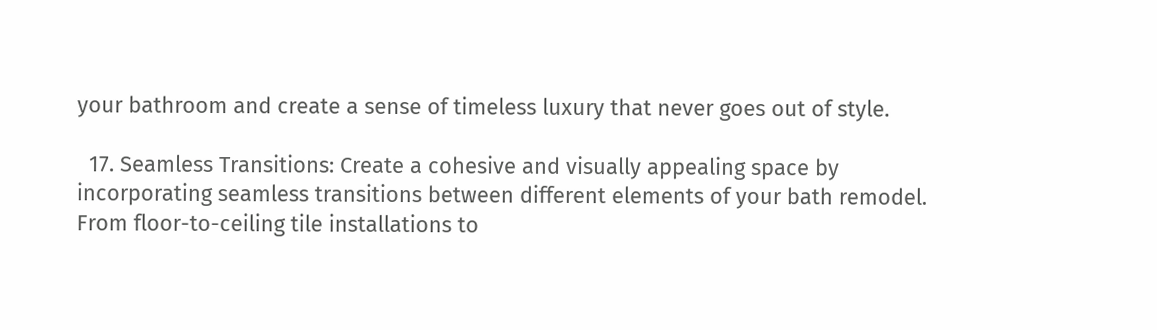your bathroom and create a sense of timeless luxury that never goes out of style.

  17. Seamless Transitions: Create a cohesive and visually appealing space by incorporating seamless transitions between different elements of your bath remodel. From floor-to-ceiling tile installations to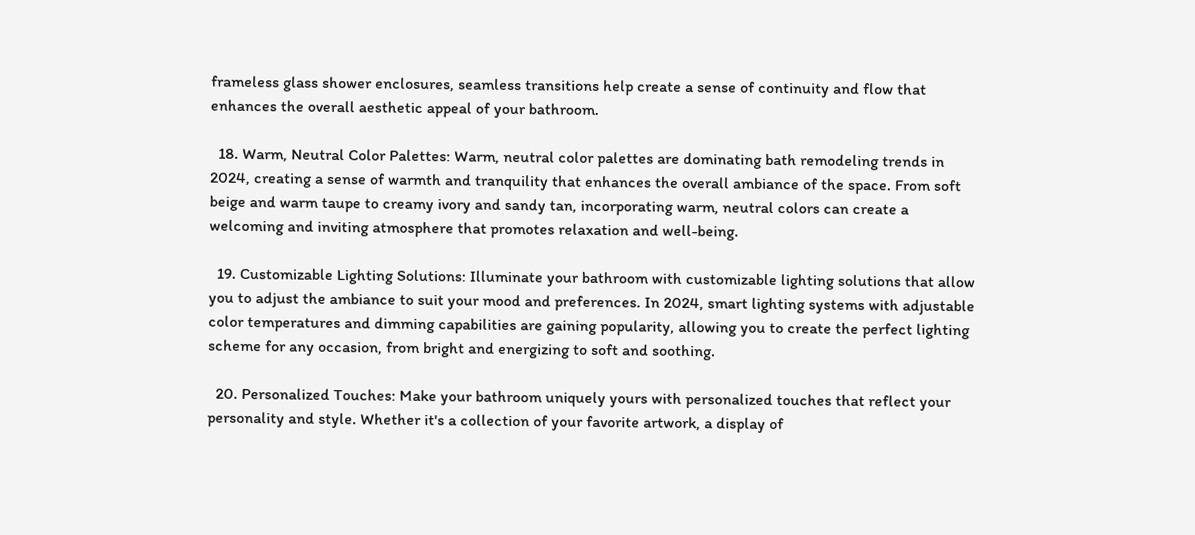frameless glass shower enclosures, seamless transitions help create a sense of continuity and flow that enhances the overall aesthetic appeal of your bathroom.

  18. Warm, Neutral Color Palettes: Warm, neutral color palettes are dominating bath remodeling trends in 2024, creating a sense of warmth and tranquility that enhances the overall ambiance of the space. From soft beige and warm taupe to creamy ivory and sandy tan, incorporating warm, neutral colors can create a welcoming and inviting atmosphere that promotes relaxation and well-being.

  19. Customizable Lighting Solutions: Illuminate your bathroom with customizable lighting solutions that allow you to adjust the ambiance to suit your mood and preferences. In 2024, smart lighting systems with adjustable color temperatures and dimming capabilities are gaining popularity, allowing you to create the perfect lighting scheme for any occasion, from bright and energizing to soft and soothing.

  20. Personalized Touches: Make your bathroom uniquely yours with personalized touches that reflect your personality and style. Whether it's a collection of your favorite artwork, a display of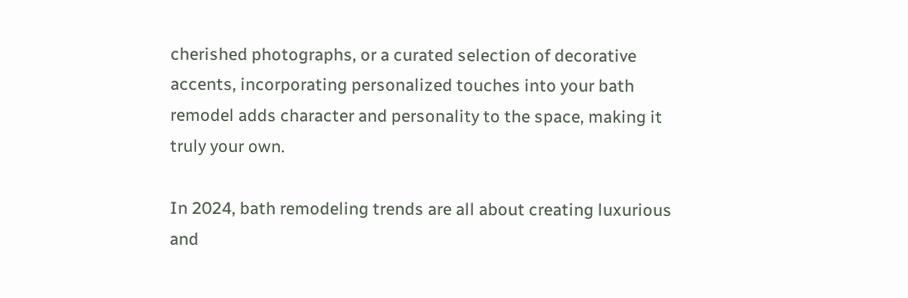cherished photographs, or a curated selection of decorative accents, incorporating personalized touches into your bath remodel adds character and personality to the space, making it truly your own.

In 2024, bath remodeling trends are all about creating luxurious and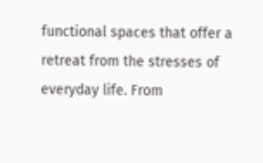functional spaces that offer a retreat from the stresses of everyday life. From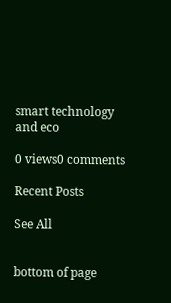smart technology and eco

0 views0 comments

Recent Posts

See All


bottom of page